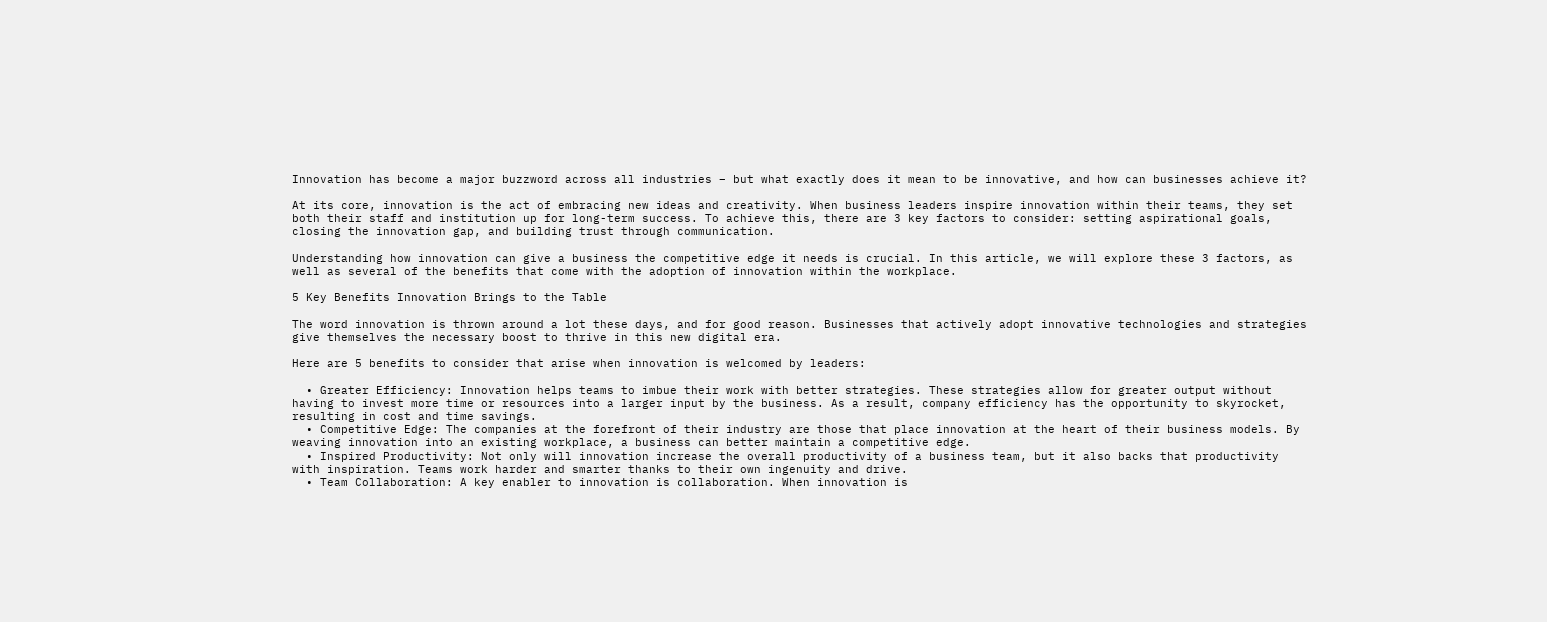Innovation has become a major buzzword across all industries – but what exactly does it mean to be innovative, and how can businesses achieve it?

At its core, innovation is the act of embracing new ideas and creativity. When business leaders inspire innovation within their teams, they set both their staff and institution up for long-term success. To achieve this, there are 3 key factors to consider: setting aspirational goals, closing the innovation gap, and building trust through communication.

Understanding how innovation can give a business the competitive edge it needs is crucial. In this article, we will explore these 3 factors, as well as several of the benefits that come with the adoption of innovation within the workplace.

5 Key Benefits Innovation Brings to the Table

The word innovation is thrown around a lot these days, and for good reason. Businesses that actively adopt innovative technologies and strategies give themselves the necessary boost to thrive in this new digital era.

Here are 5 benefits to consider that arise when innovation is welcomed by leaders:

  • Greater Efficiency: Innovation helps teams to imbue their work with better strategies. These strategies allow for greater output without having to invest more time or resources into a larger input by the business. As a result, company efficiency has the opportunity to skyrocket, resulting in cost and time savings.
  • Competitive Edge: The companies at the forefront of their industry are those that place innovation at the heart of their business models. By weaving innovation into an existing workplace, a business can better maintain a competitive edge.
  • Inspired Productivity: Not only will innovation increase the overall productivity of a business team, but it also backs that productivity with inspiration. Teams work harder and smarter thanks to their own ingenuity and drive.
  • Team Collaboration: A key enabler to innovation is collaboration. When innovation is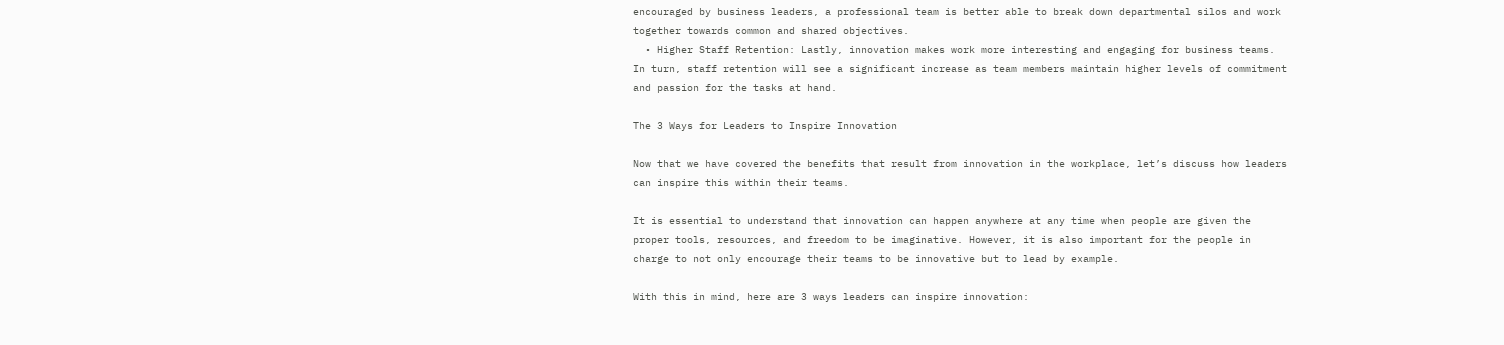encouraged by business leaders, a professional team is better able to break down departmental silos and work together towards common and shared objectives.
  • Higher Staff Retention: Lastly, innovation makes work more interesting and engaging for business teams. In turn, staff retention will see a significant increase as team members maintain higher levels of commitment and passion for the tasks at hand.

The 3 Ways for Leaders to Inspire Innovation

Now that we have covered the benefits that result from innovation in the workplace, let’s discuss how leaders can inspire this within their teams.

It is essential to understand that innovation can happen anywhere at any time when people are given the proper tools, resources, and freedom to be imaginative. However, it is also important for the people in charge to not only encourage their teams to be innovative but to lead by example.

With this in mind, here are 3 ways leaders can inspire innovation: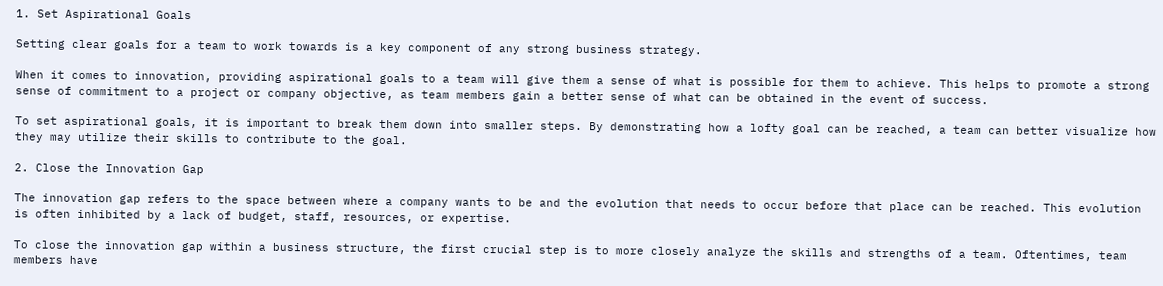1. Set Aspirational Goals

Setting clear goals for a team to work towards is a key component of any strong business strategy.

When it comes to innovation, providing aspirational goals to a team will give them a sense of what is possible for them to achieve. This helps to promote a strong sense of commitment to a project or company objective, as team members gain a better sense of what can be obtained in the event of success.

To set aspirational goals, it is important to break them down into smaller steps. By demonstrating how a lofty goal can be reached, a team can better visualize how they may utilize their skills to contribute to the goal.

2. Close the Innovation Gap

The innovation gap refers to the space between where a company wants to be and the evolution that needs to occur before that place can be reached. This evolution is often inhibited by a lack of budget, staff, resources, or expertise.

To close the innovation gap within a business structure, the first crucial step is to more closely analyze the skills and strengths of a team. Oftentimes, team members have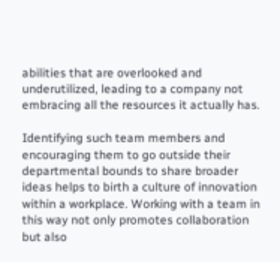abilities that are overlooked and underutilized, leading to a company not embracing all the resources it actually has.

Identifying such team members and encouraging them to go outside their departmental bounds to share broader ideas helps to birth a culture of innovation within a workplace. Working with a team in this way not only promotes collaboration but also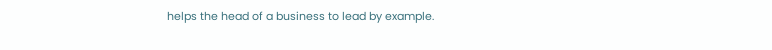helps the head of a business to lead by example.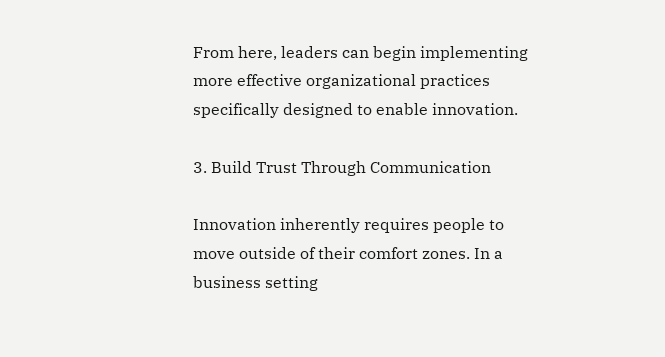From here, leaders can begin implementing more effective organizational practices specifically designed to enable innovation.

3. Build Trust Through Communication

Innovation inherently requires people to move outside of their comfort zones. In a business setting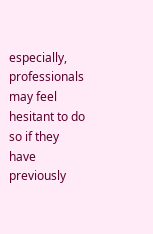especially, professionals may feel hesitant to do so if they have previously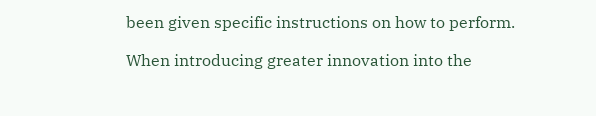been given specific instructions on how to perform.

When introducing greater innovation into the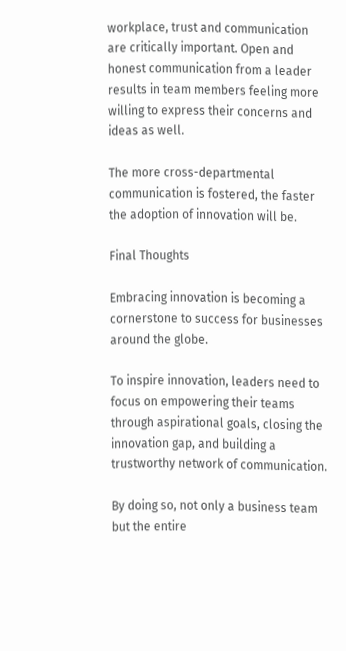workplace, trust and communication are critically important. Open and honest communication from a leader results in team members feeling more willing to express their concerns and ideas as well.

The more cross-departmental communication is fostered, the faster the adoption of innovation will be.

Final Thoughts

Embracing innovation is becoming a cornerstone to success for businesses around the globe.

To inspire innovation, leaders need to focus on empowering their teams through aspirational goals, closing the innovation gap, and building a trustworthy network of communication.

By doing so, not only a business team but the entire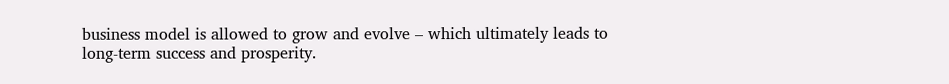business model is allowed to grow and evolve – which ultimately leads to long-term success and prosperity.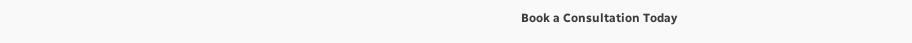Book a Consultation Today